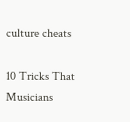culture cheats

10 Tricks That Musicians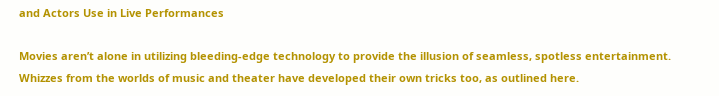and Actors Use in Live Performances

Movies aren’t alone in utilizing bleeding-edge technology to provide the illusion of seamless, spotless entertainment. Whizzes from the worlds of music and theater have developed their own tricks too, as outlined here.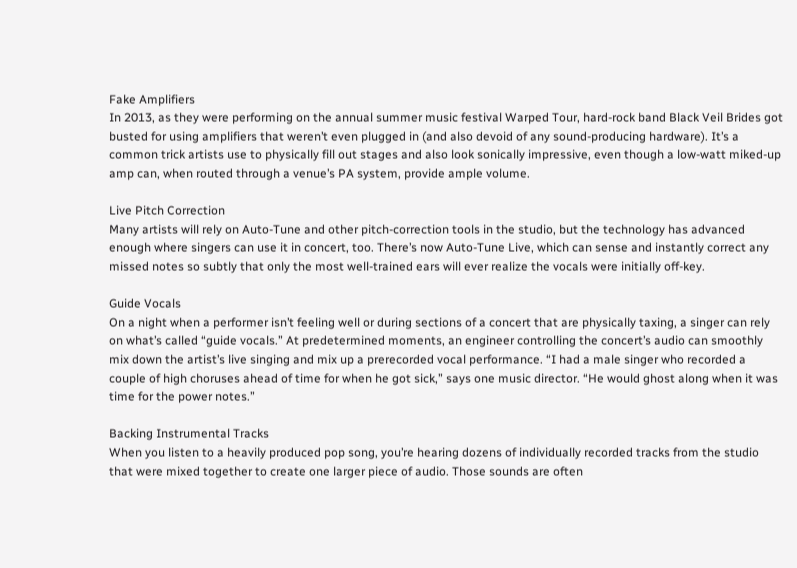Fake Amplifiers
In 2013, as they were performing on the annual summer music festival Warped Tour, hard-rock band Black Veil Brides got busted for using amplifiers that weren’t even plugged in (and also devoid of any sound-producing hardware). It’s a common trick artists use to physically fill out stages and also look sonically impressive, even though a low-watt miked-up amp can, when routed through a venue’s PA system, provide ample volume.

Live Pitch Correction
Many artists will rely on Auto-Tune and other pitch-correction tools in the studio, but the technology has advanced enough where singers can use it in concert, too. There’s now Auto-Tune Live, which can sense and instantly correct any missed notes so subtly that only the most well-trained ears will ever realize the vocals were initially off-key.

Guide Vocals
On a night when a performer isn’t feeling well or during sections of a concert that are physically taxing, a singer can rely on what’s called “guide vocals.” At predetermined moments, an engineer controlling the concert’s audio can smoothly mix down the artist’s live singing and mix up a prerecorded vocal performance. “I had a male singer who recorded a couple of high choruses ahead of time for when he got sick,” says one music director. “He would ghost along when it was time for the power notes.”

Backing Instrumental Tracks
When you listen to a heavily produced pop song, you’re hearing dozens of individually recorded tracks from the studio that were mixed together to create one larger piece of audio. Those sounds are often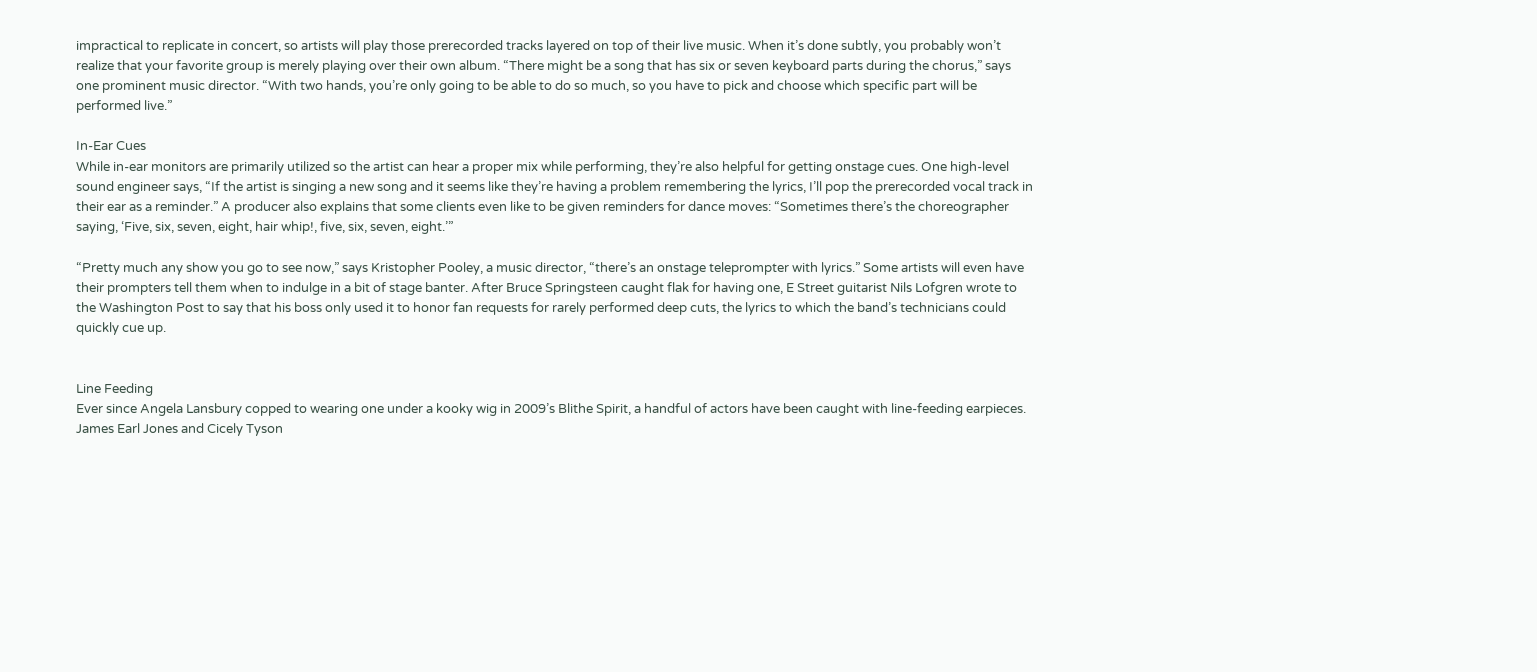impractical to replicate in concert, so artists will play those prerecorded tracks layered on top of their live music. When it’s done subtly, you probably won’t realize that your favorite group is merely playing over their own album. “There might be a song that has six or seven keyboard parts during the chorus,” says one prominent music director. “With two hands, you’re only going to be able to do so much, so you have to pick and choose which specific part will be performed live.”

In-Ear Cues
While in-ear monitors are primarily utilized so the artist can hear a proper mix while performing, they’re also helpful for getting onstage cues. One high-level sound engineer says, “If the artist is singing a new song and it seems like they’re having a problem remembering the lyrics, I’ll pop the prerecorded vocal track in their ear as a reminder.” A producer also explains that some clients even like to be given reminders for dance moves: “Sometimes there’s the choreographer saying, ‘Five, six, seven, eight, hair whip!, five, six, seven, eight.’”

“Pretty much any show you go to see now,” says Kristopher Pooley, a music director, “there’s an onstage teleprompter with lyrics.” Some artists will even have their prompters tell them when to indulge in a bit of stage banter. After Bruce Springsteen caught flak for having one, E Street guitarist Nils Lofgren wrote to the Washington Post to say that his boss only used it to honor fan requests for rarely performed deep cuts, the lyrics to which the band’s technicians could quickly cue up.


Line Feeding
Ever since Angela Lansbury copped to wearing one under a kooky wig in 2009’s Blithe Spirit, a handful of actors have been caught with line-feeding earpieces. James Earl Jones and Cicely Tyson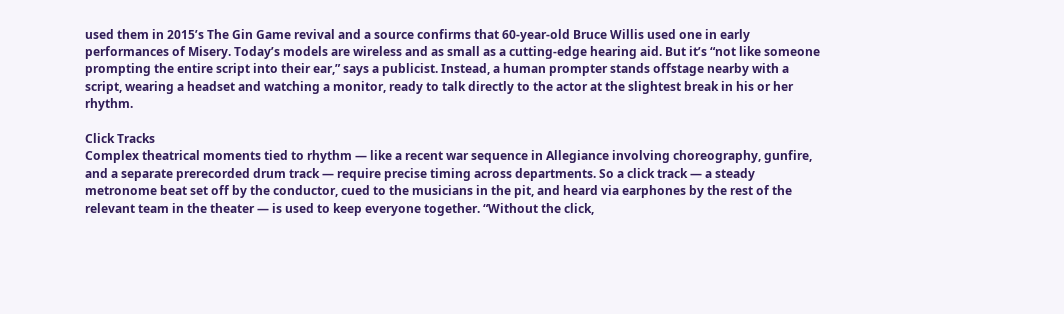used them in 2015’s The Gin Game revival and a source confirms that 60-year-old Bruce Willis used one in early performances of Misery. Today’s models are wireless and as small as a cutting-edge hearing aid. But it’s “not like someone prompting the entire script into their ear,” says a publicist. Instead, a human prompter stands offstage nearby with a script, wearing a headset and watching a monitor, ready to talk directly to the actor at the slightest break in his or her rhythm.

Click Tracks
Complex theatrical moments tied to rhythm — like a recent war sequence in Allegiance involving choreography, gunfire, and a separate prerecorded drum track — require precise timing across departments. So a click track — a steady metronome beat set off by the conductor, cued to the musicians in the pit, and heard via earphones by the rest of the relevant team in the theater — is used to keep everyone together. “Without the click,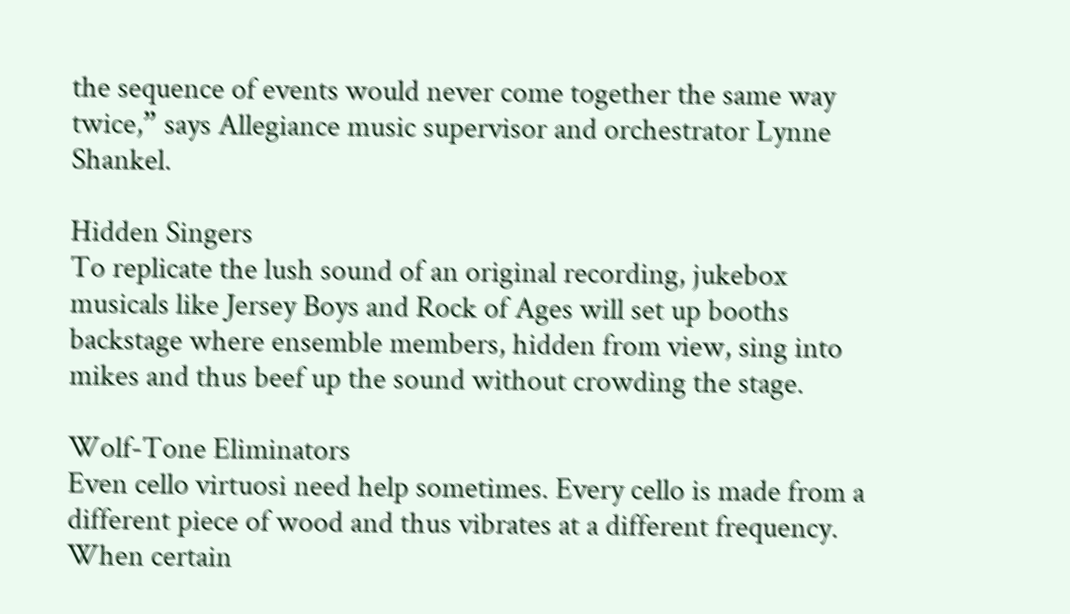the sequence of events would never come together the same way twice,” says Allegiance music supervisor and orchestrator Lynne Shankel.

Hidden Singers
To replicate the lush sound of an original recording, jukebox musicals like Jersey Boys and Rock of Ages will set up booths backstage where ensemble members, hidden from view, sing into mikes and thus beef up the sound without crowding the stage.

Wolf-Tone Eliminators
Even cello virtuosi need help sometimes. Every cello is made from a different piece of wood and thus vibrates at a different frequency. When certain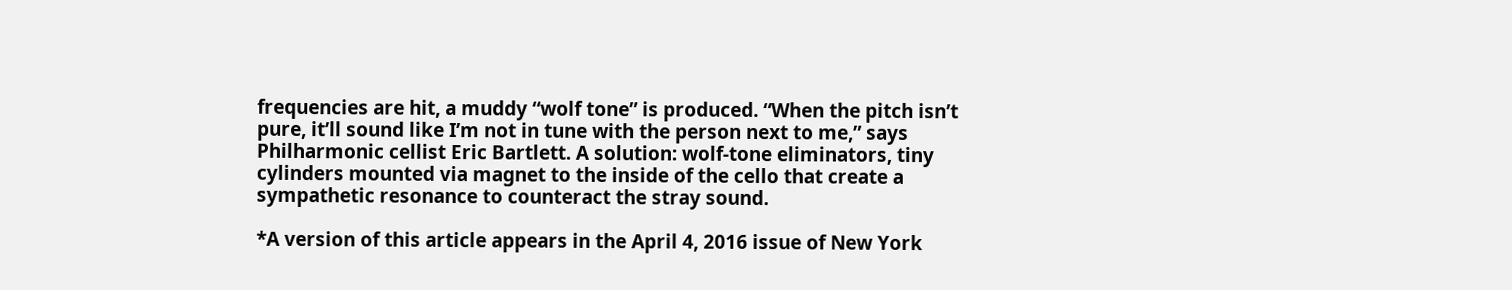frequencies are hit, a muddy “wolf tone” is produced. “When the pitch isn’t pure, it’ll sound like I’m not in tune with the person next to me,” says Philharmonic cellist Eric Bartlett. A solution: wolf-tone eliminators, tiny cylinders mounted via magnet to the inside of the cello that create a sympathetic resonance to counteract the stray sound.

*A version of this article appears in the April 4, 2016 issue of New York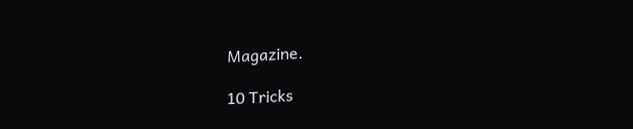Magazine.

10 Tricks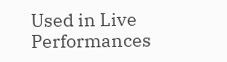Used in Live Performances